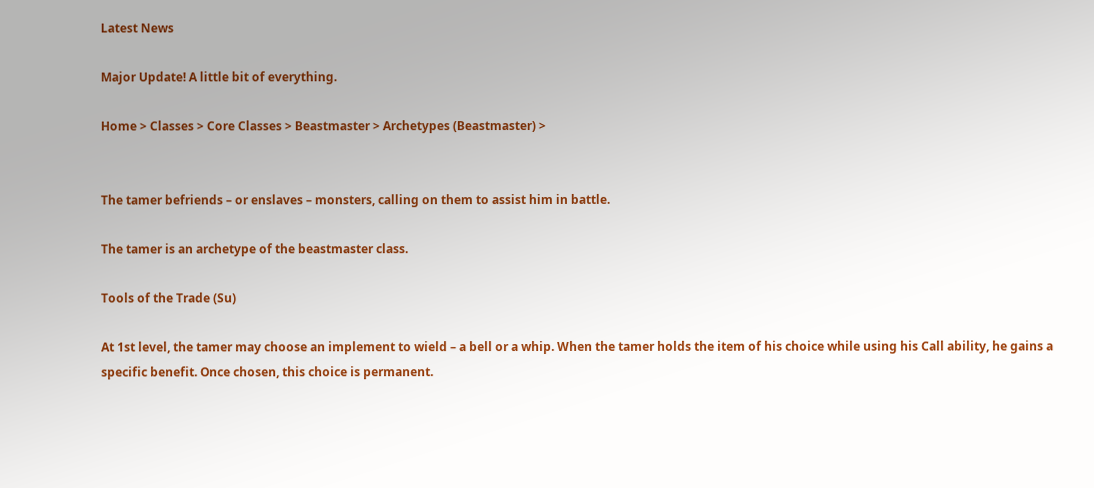Latest News

Major Update! A little bit of everything.

Home > Classes > Core Classes > Beastmaster > Archetypes (Beastmaster) >


The tamer befriends – or enslaves – monsters, calling on them to assist him in battle.

The tamer is an archetype of the beastmaster class.

Tools of the Trade (Su)

At 1st level, the tamer may choose an implement to wield – a bell or a whip. When the tamer holds the item of his choice while using his Call ability, he gains a specific benefit. Once chosen, this choice is permanent.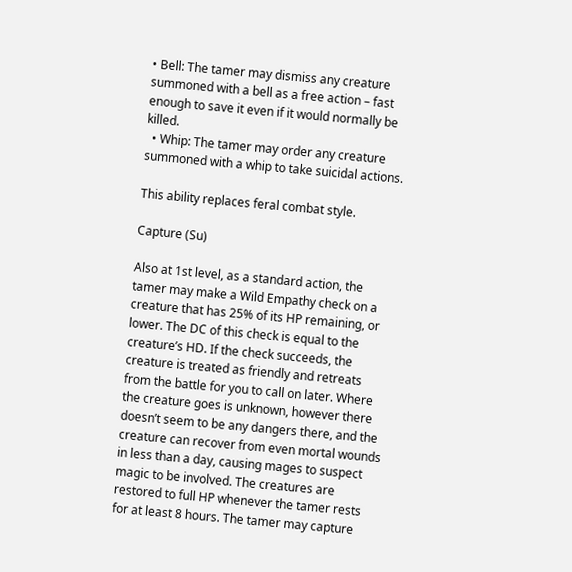• Bell: The tamer may dismiss any creature summoned with a bell as a free action – fast enough to save it even if it would normally be killed.
  • Whip: The tamer may order any creature summoned with a whip to take suicidal actions.

This ability replaces feral combat style.

Capture (Su)

Also at 1st level, as a standard action, the tamer may make a Wild Empathy check on a creature that has 25% of its HP remaining, or lower. The DC of this check is equal to the creature’s HD. If the check succeeds, the creature is treated as friendly and retreats from the battle for you to call on later. Where the creature goes is unknown, however there doesn’t seem to be any dangers there, and the creature can recover from even mortal wounds in less than a day, causing mages to suspect magic to be involved. The creatures are restored to full HP whenever the tamer rests for at least 8 hours. The tamer may capture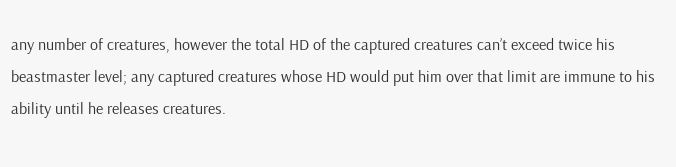any number of creatures, however the total HD of the captured creatures can’t exceed twice his beastmaster level; any captured creatures whose HD would put him over that limit are immune to his ability until he releases creatures.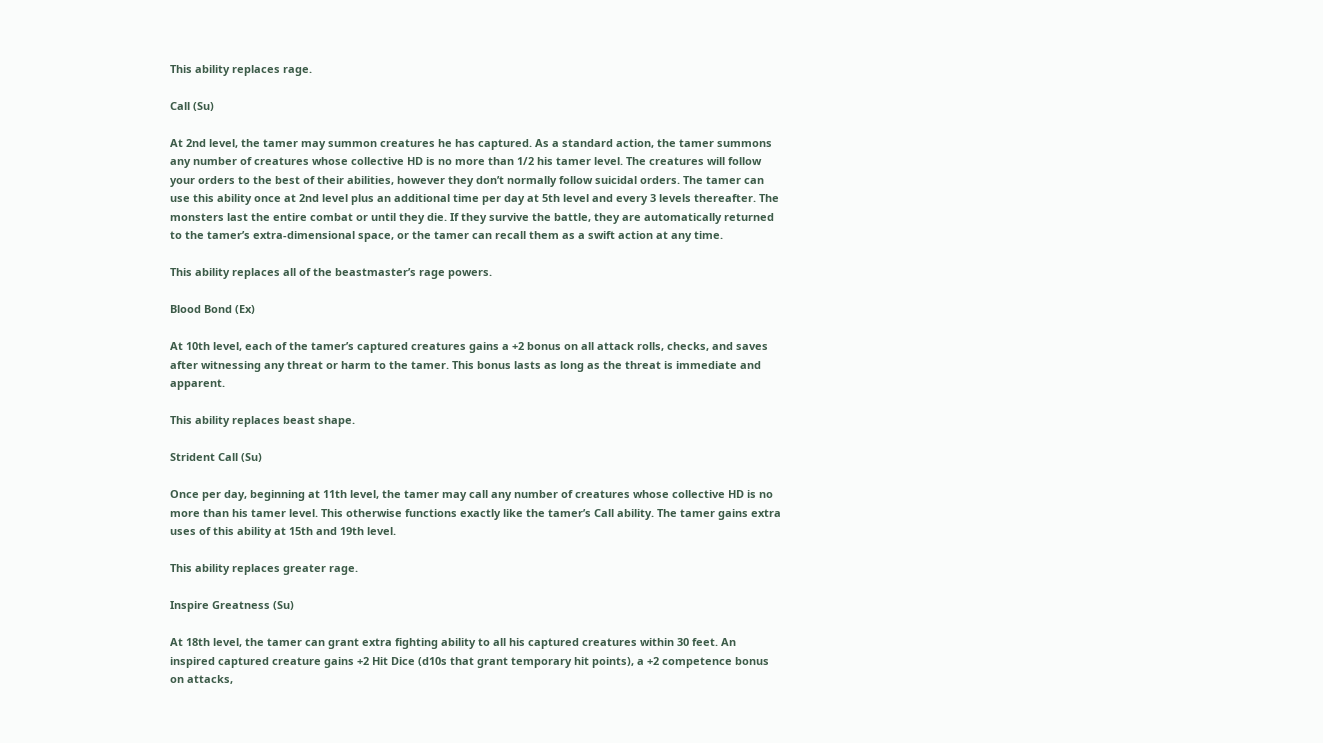This ability replaces rage.

Call (Su)

At 2nd level, the tamer may summon creatures he has captured. As a standard action, the tamer summons any number of creatures whose collective HD is no more than 1/2 his tamer level. The creatures will follow your orders to the best of their abilities, however they don’t normally follow suicidal orders. The tamer can use this ability once at 2nd level plus an additional time per day at 5th level and every 3 levels thereafter. The monsters last the entire combat or until they die. If they survive the battle, they are automatically returned to the tamer’s extra-dimensional space, or the tamer can recall them as a swift action at any time.

This ability replaces all of the beastmaster’s rage powers.

Blood Bond (Ex)

At 10th level, each of the tamer’s captured creatures gains a +2 bonus on all attack rolls, checks, and saves after witnessing any threat or harm to the tamer. This bonus lasts as long as the threat is immediate and apparent.

This ability replaces beast shape.

Strident Call (Su)

Once per day, beginning at 11th level, the tamer may call any number of creatures whose collective HD is no more than his tamer level. This otherwise functions exactly like the tamer’s Call ability. The tamer gains extra uses of this ability at 15th and 19th level.

This ability replaces greater rage.

Inspire Greatness (Su)

At 18th level, the tamer can grant extra fighting ability to all his captured creatures within 30 feet. An inspired captured creature gains +2 Hit Dice (d10s that grant temporary hit points), a +2 competence bonus on attacks,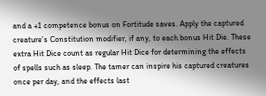and a +1 competence bonus on Fortitude saves. Apply the captured creature’s Constitution modifier, if any, to each bonus Hit Die. These extra Hit Dice count as regular Hit Dice for determining the effects of spells such as sleep. The tamer can inspire his captured creatures once per day, and the effects last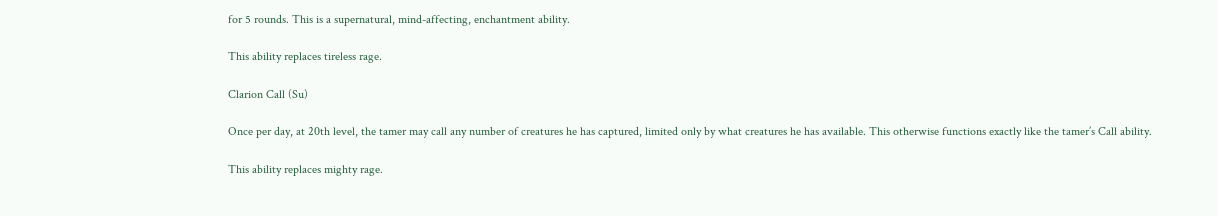for 5 rounds. This is a supernatural, mind-affecting, enchantment ability.

This ability replaces tireless rage.

Clarion Call (Su)

Once per day, at 20th level, the tamer may call any number of creatures he has captured, limited only by what creatures he has available. This otherwise functions exactly like the tamer’s Call ability.

This ability replaces mighty rage.